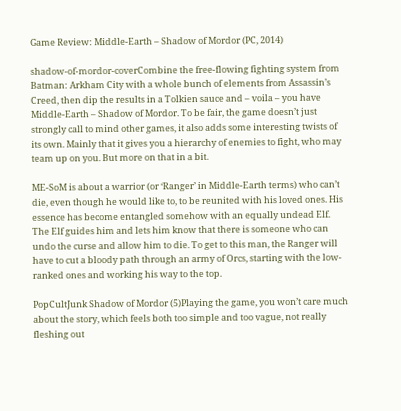Game Review: Middle-Earth – Shadow of Mordor (PC, 2014)

shadow-of-mordor-coverCombine the free-flowing fighting system from Batman: Arkham City with a whole bunch of elements from Assassin’s Creed, then dip the results in a Tolkien sauce and – voila – you have Middle-Earth – Shadow of Mordor. To be fair, the game doesn’t just strongly call to mind other games, it also adds some interesting twists of its own. Mainly that it gives you a hierarchy of enemies to fight, who may team up on you. But more on that in a bit.

ME-SoM is about a warrior (or ‘Ranger’ in Middle-Earth terms) who can’t die, even though he would like to, to be reunited with his loved ones. His essence has become entangled somehow with an equally undead Elf. The Elf guides him and lets him know that there is someone who can undo the curse and allow him to die. To get to this man, the Ranger will have to cut a bloody path through an army of Orcs, starting with the low-ranked ones and working his way to the top.

PopCultJunk Shadow of Mordor (5)Playing the game, you won’t care much about the story, which feels both too simple and too vague, not really fleshing out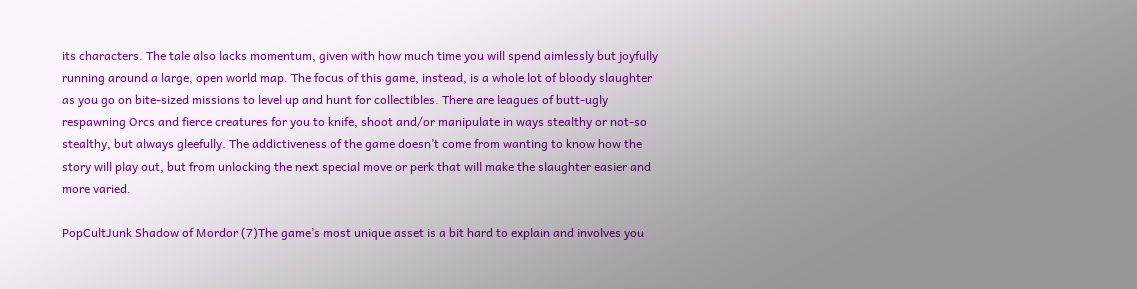its characters. The tale also lacks momentum, given with how much time you will spend aimlessly but joyfully running around a large, open world map. The focus of this game, instead, is a whole lot of bloody slaughter as you go on bite-sized missions to level up and hunt for collectibles. There are leagues of butt-ugly respawning Orcs and fierce creatures for you to knife, shoot and/or manipulate in ways stealthy or not-so stealthy, but always gleefully. The addictiveness of the game doesn’t come from wanting to know how the story will play out, but from unlocking the next special move or perk that will make the slaughter easier and more varied.

PopCultJunk Shadow of Mordor (7)The game’s most unique asset is a bit hard to explain and involves you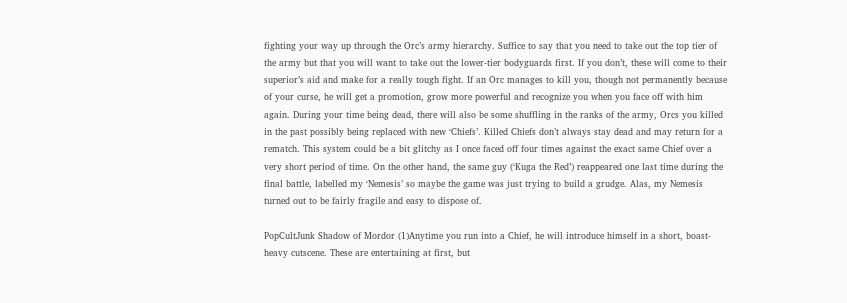fighting your way up through the Orc’s army hierarchy. Suffice to say that you need to take out the top tier of the army but that you will want to take out the lower-tier bodyguards first. If you don’t, these will come to their superior’s aid and make for a really tough fight. If an Orc manages to kill you, though not permanently because of your curse, he will get a promotion, grow more powerful and recognize you when you face off with him again. During your time being dead, there will also be some shuffling in the ranks of the army, Orcs you killed in the past possibly being replaced with new ‘Chiefs’. Killed Chiefs don’t always stay dead and may return for a rematch. This system could be a bit glitchy as I once faced off four times against the exact same Chief over a very short period of time. On the other hand, the same guy (‘Kuga the Red’) reappeared one last time during the final battle, labelled my ‘Nemesis’ so maybe the game was just trying to build a grudge. Alas, my Nemesis turned out to be fairly fragile and easy to dispose of.

PopCultJunk Shadow of Mordor (1)Anytime you run into a Chief, he will introduce himself in a short, boast-heavy cutscene. These are entertaining at first, but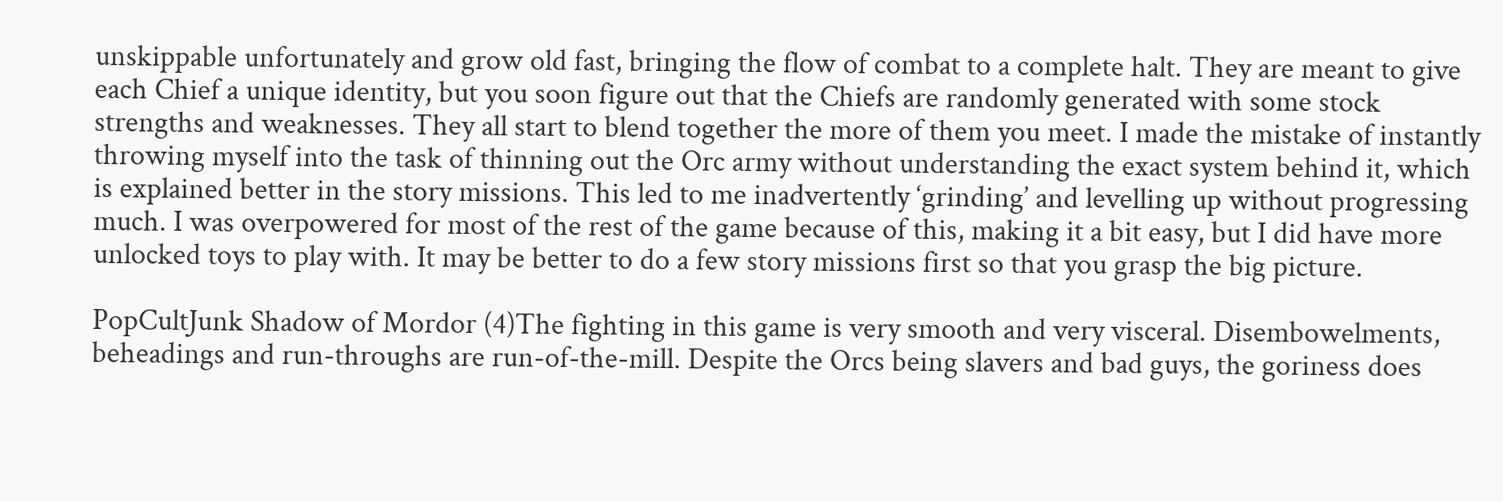unskippable unfortunately and grow old fast, bringing the flow of combat to a complete halt. They are meant to give each Chief a unique identity, but you soon figure out that the Chiefs are randomly generated with some stock strengths and weaknesses. They all start to blend together the more of them you meet. I made the mistake of instantly throwing myself into the task of thinning out the Orc army without understanding the exact system behind it, which is explained better in the story missions. This led to me inadvertently ‘grinding’ and levelling up without progressing much. I was overpowered for most of the rest of the game because of this, making it a bit easy, but I did have more unlocked toys to play with. It may be better to do a few story missions first so that you grasp the big picture.

PopCultJunk Shadow of Mordor (4)The fighting in this game is very smooth and very visceral. Disembowelments, beheadings and run-throughs are run-of-the-mill. Despite the Orcs being slavers and bad guys, the goriness does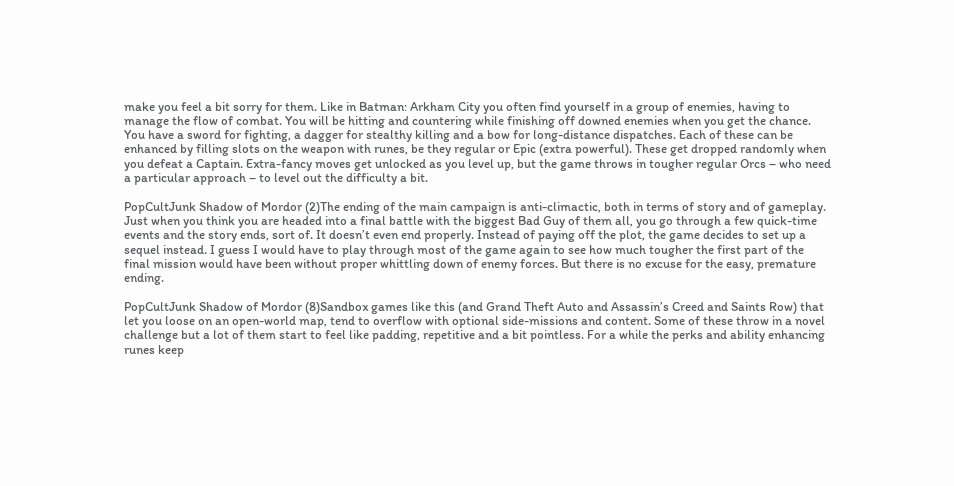make you feel a bit sorry for them. Like in Batman: Arkham City you often find yourself in a group of enemies, having to manage the flow of combat. You will be hitting and countering while finishing off downed enemies when you get the chance. You have a sword for fighting, a dagger for stealthy killing and a bow for long-distance dispatches. Each of these can be enhanced by filling slots on the weapon with runes, be they regular or Epic (extra powerful). These get dropped randomly when you defeat a Captain. Extra-fancy moves get unlocked as you level up, but the game throws in tougher regular Orcs – who need a particular approach – to level out the difficulty a bit.

PopCultJunk Shadow of Mordor (2)The ending of the main campaign is anti-climactic, both in terms of story and of gameplay. Just when you think you are headed into a final battle with the biggest Bad Guy of them all, you go through a few quick-time events and the story ends, sort of. It doesn’t even end properly. Instead of paying off the plot, the game decides to set up a sequel instead. I guess I would have to play through most of the game again to see how much tougher the first part of the final mission would have been without proper whittling down of enemy forces. But there is no excuse for the easy, premature ending.

PopCultJunk Shadow of Mordor (8)Sandbox games like this (and Grand Theft Auto and Assassin’s Creed and Saints Row) that let you loose on an open-world map, tend to overflow with optional side-missions and content. Some of these throw in a novel challenge but a lot of them start to feel like padding, repetitive and a bit pointless. For a while the perks and ability enhancing runes keep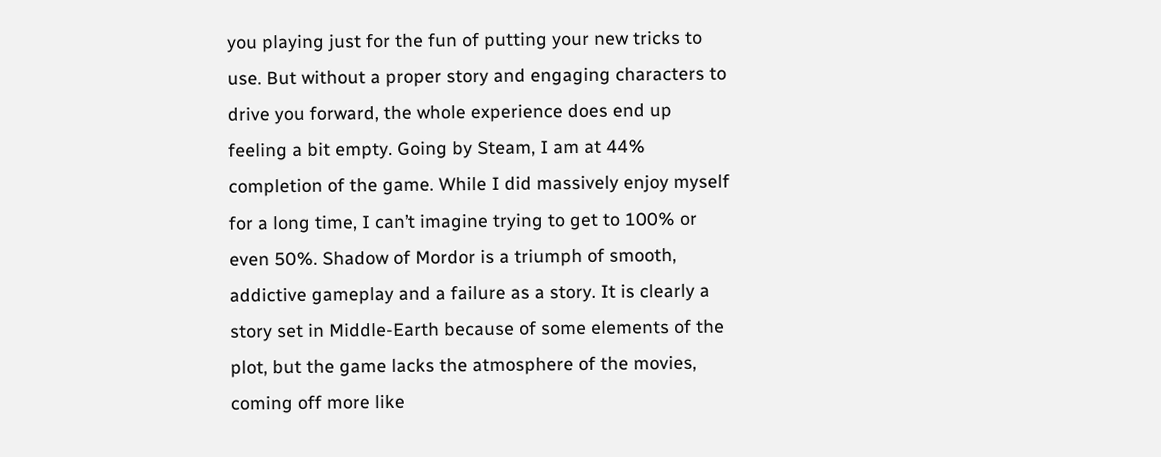you playing just for the fun of putting your new tricks to use. But without a proper story and engaging characters to drive you forward, the whole experience does end up feeling a bit empty. Going by Steam, I am at 44% completion of the game. While I did massively enjoy myself for a long time, I can’t imagine trying to get to 100% or even 50%. Shadow of Mordor is a triumph of smooth, addictive gameplay and a failure as a story. It is clearly a story set in Middle-Earth because of some elements of the plot, but the game lacks the atmosphere of the movies, coming off more like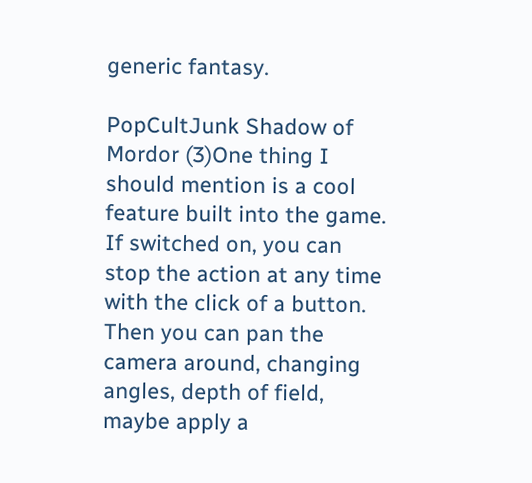generic fantasy.

PopCultJunk Shadow of Mordor (3)One thing I should mention is a cool feature built into the game. If switched on, you can stop the action at any time with the click of a button. Then you can pan the camera around, changing angles, depth of field, maybe apply a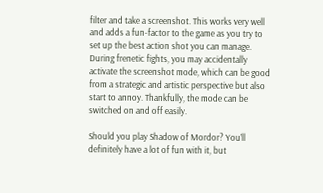filter and take a screenshot. This works very well and adds a fun-factor to the game as you try to set up the best action shot you can manage. During frenetic fights, you may accidentally activate the screenshot mode, which can be good from a strategic and artistic perspective but also start to annoy. Thankfully, the mode can be switched on and off easily.

Should you play Shadow of Mordor? You’ll definitely have a lot of fun with it, but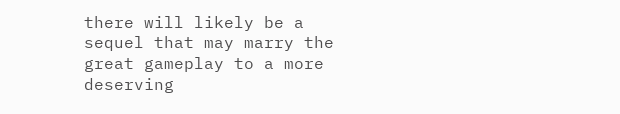there will likely be a sequel that may marry the great gameplay to a more deserving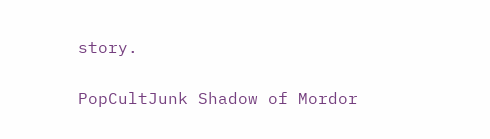story.

PopCultJunk Shadow of Mordor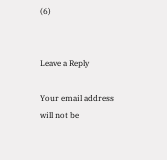(6)


Leave a Reply

Your email address will not be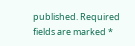published. Required fields are marked *